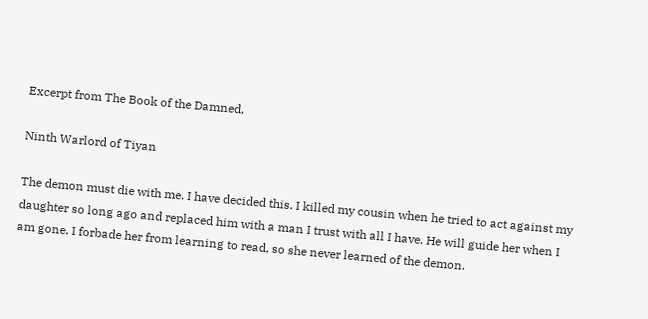Excerpt from The Book of the Damned,

Ninth Warlord of Tiyan

The demon must die with me. I have decided this. I killed my cousin when he tried to act against my daughter so long ago and replaced him with a man I trust with all I have. He will guide her when I am gone. I forbade her from learning to read, so she never learned of the demon.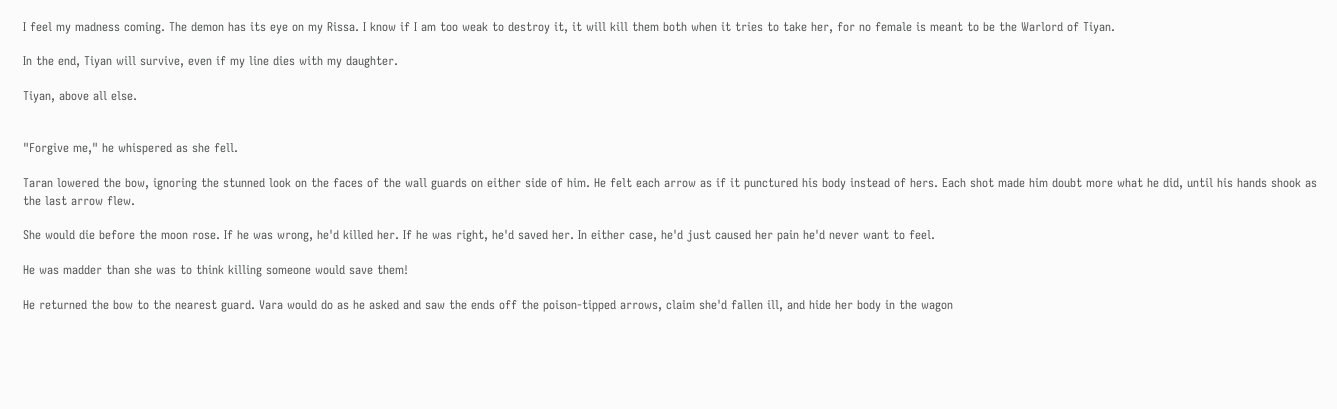I feel my madness coming. The demon has its eye on my Rissa. I know if I am too weak to destroy it, it will kill them both when it tries to take her, for no female is meant to be the Warlord of Tiyan.

In the end, Tiyan will survive, even if my line dies with my daughter.

Tiyan, above all else.


"Forgive me," he whispered as she fell.

Taran lowered the bow, ignoring the stunned look on the faces of the wall guards on either side of him. He felt each arrow as if it punctured his body instead of hers. Each shot made him doubt more what he did, until his hands shook as the last arrow flew.

She would die before the moon rose. If he was wrong, he'd killed her. If he was right, he'd saved her. In either case, he'd just caused her pain he'd never want to feel.

He was madder than she was to think killing someone would save them!

He returned the bow to the nearest guard. Vara would do as he asked and saw the ends off the poison-tipped arrows, claim she'd fallen ill, and hide her body in the wagon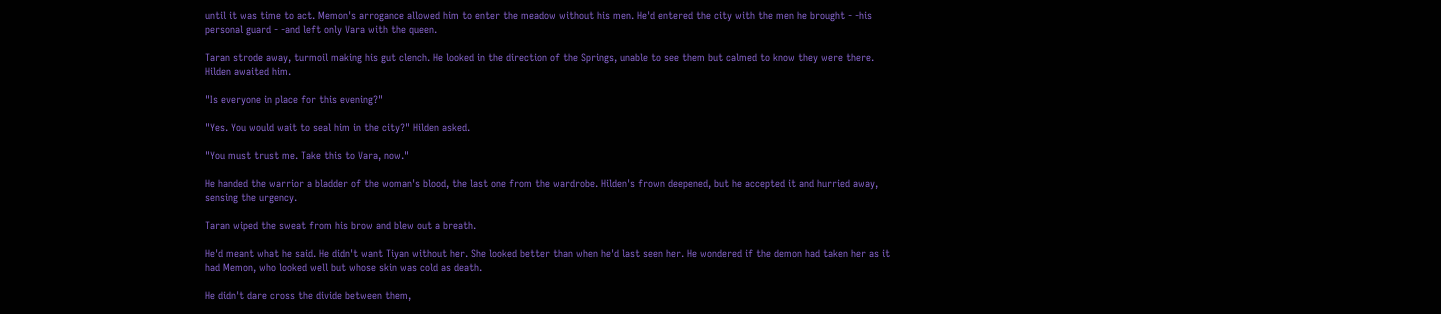until it was time to act. Memon's arrogance allowed him to enter the meadow without his men. He'd entered the city with the men he brought - -his personal guard - -and left only Vara with the queen.

Taran strode away, turmoil making his gut clench. He looked in the direction of the Springs, unable to see them but calmed to know they were there. Hilden awaited him.

"Is everyone in place for this evening?"

"Yes. You would wait to seal him in the city?" Hilden asked.

"You must trust me. Take this to Vara, now."

He handed the warrior a bladder of the woman's blood, the last one from the wardrobe. Hilden's frown deepened, but he accepted it and hurried away, sensing the urgency.

Taran wiped the sweat from his brow and blew out a breath.

He'd meant what he said. He didn't want Tiyan without her. She looked better than when he'd last seen her. He wondered if the demon had taken her as it had Memon, who looked well but whose skin was cold as death.

He didn't dare cross the divide between them,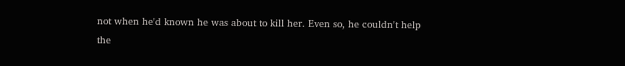not when he'd known he was about to kill her. Even so, he couldn't help the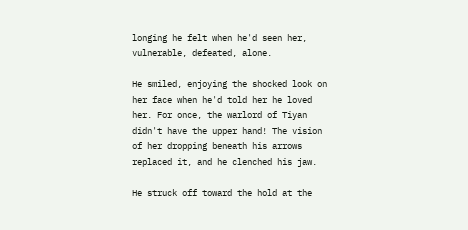longing he felt when he'd seen her, vulnerable, defeated, alone.

He smiled, enjoying the shocked look on her face when he'd told her he loved her. For once, the warlord of Tiyan didn't have the upper hand! The vision of her dropping beneath his arrows replaced it, and he clenched his jaw.

He struck off toward the hold at the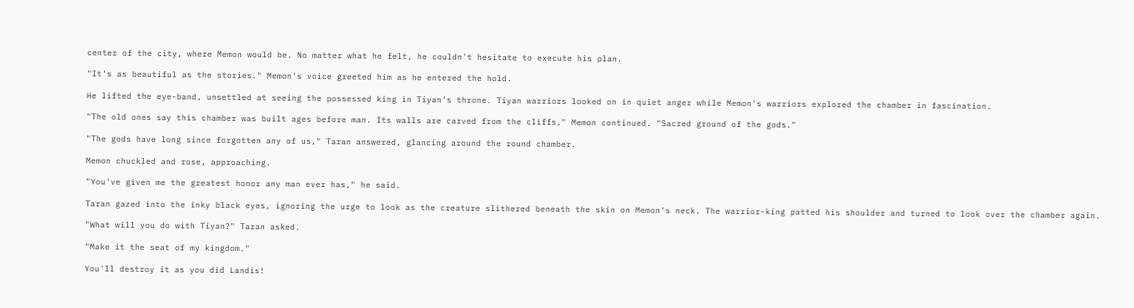center of the city, where Memon would be. No matter what he felt, he couldn't hesitate to execute his plan.

"It's as beautiful as the stories." Memon's voice greeted him as he entered the hold.

He lifted the eye-band, unsettled at seeing the possessed king in Tiyan's throne. Tiyan warriors looked on in quiet anger while Memon's warriors explored the chamber in fascination.

"The old ones say this chamber was built ages before man. Its walls are carved from the cliffs," Memon continued. "Sacred ground of the gods."

"The gods have long since forgotten any of us," Taran answered, glancing around the round chamber.

Memon chuckled and rose, approaching.

"You've given me the greatest honor any man ever has," he said.

Taran gazed into the inky black eyes, ignoring the urge to look as the creature slithered beneath the skin on Memon's neck. The warrior-king patted his shoulder and turned to look over the chamber again.

"What will you do with Tiyan?" Taran asked.

"Make it the seat of my kingdom."

You'll destroy it as you did Landis!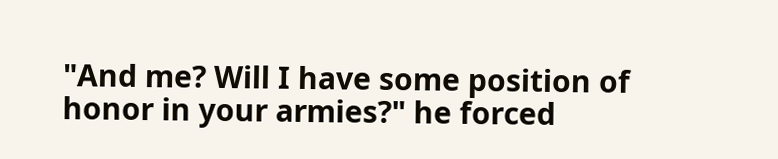"And me? Will I have some position of honor in your armies?" he forced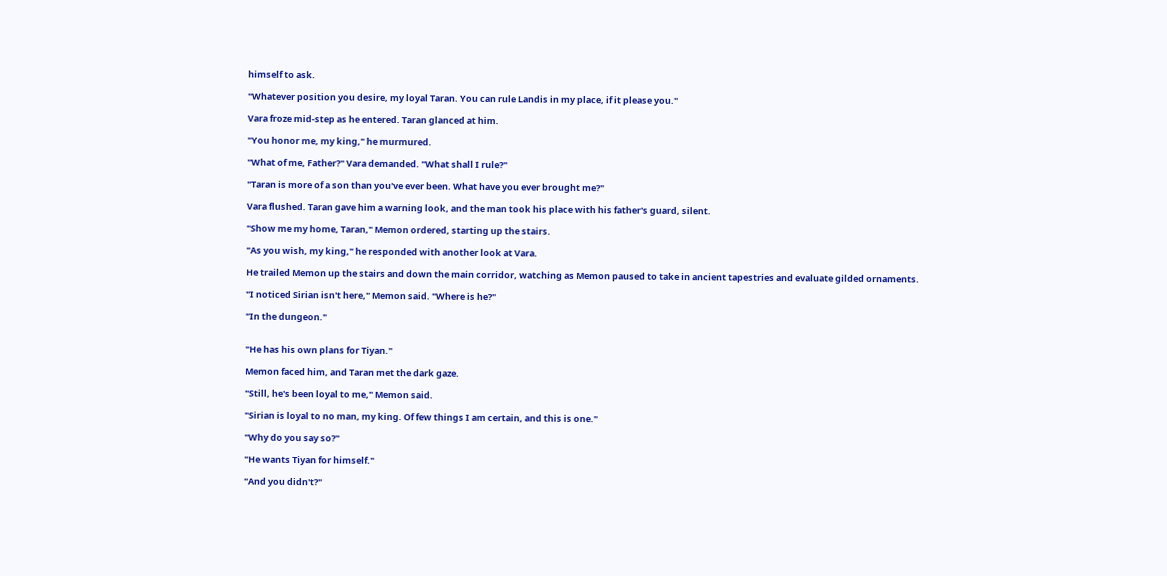himself to ask.

"Whatever position you desire, my loyal Taran. You can rule Landis in my place, if it please you."

Vara froze mid-step as he entered. Taran glanced at him.

"You honor me, my king," he murmured.

"What of me, Father?" Vara demanded. "What shall I rule?"

"Taran is more of a son than you've ever been. What have you ever brought me?"

Vara flushed. Taran gave him a warning look, and the man took his place with his father's guard, silent.

"Show me my home, Taran," Memon ordered, starting up the stairs.

"As you wish, my king," he responded with another look at Vara.

He trailed Memon up the stairs and down the main corridor, watching as Memon paused to take in ancient tapestries and evaluate gilded ornaments.

"I noticed Sirian isn't here," Memon said. "Where is he?"

"In the dungeon."


"He has his own plans for Tiyan."

Memon faced him, and Taran met the dark gaze.

"Still, he's been loyal to me," Memon said.

"Sirian is loyal to no man, my king. Of few things I am certain, and this is one."

"Why do you say so?"

"He wants Tiyan for himself."

"And you didn't?"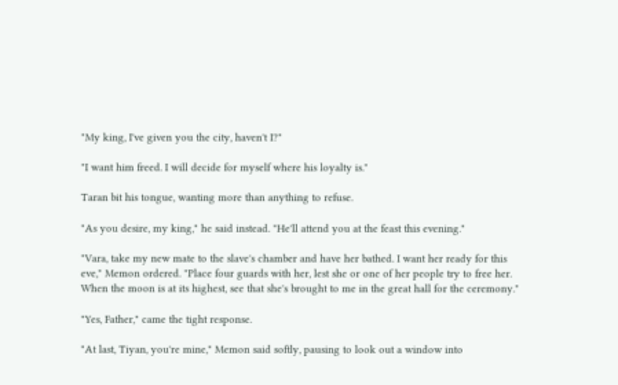"My king, I've given you the city, haven't I?"

"I want him freed. I will decide for myself where his loyalty is."

Taran bit his tongue, wanting more than anything to refuse.

"As you desire, my king," he said instead. "He'll attend you at the feast this evening."

"Vara, take my new mate to the slave's chamber and have her bathed. I want her ready for this eve," Memon ordered. "Place four guards with her, lest she or one of her people try to free her. When the moon is at its highest, see that she's brought to me in the great hall for the ceremony."

"Yes, Father," came the tight response.

"At last, Tiyan, you're mine," Memon said softly, pausing to look out a window into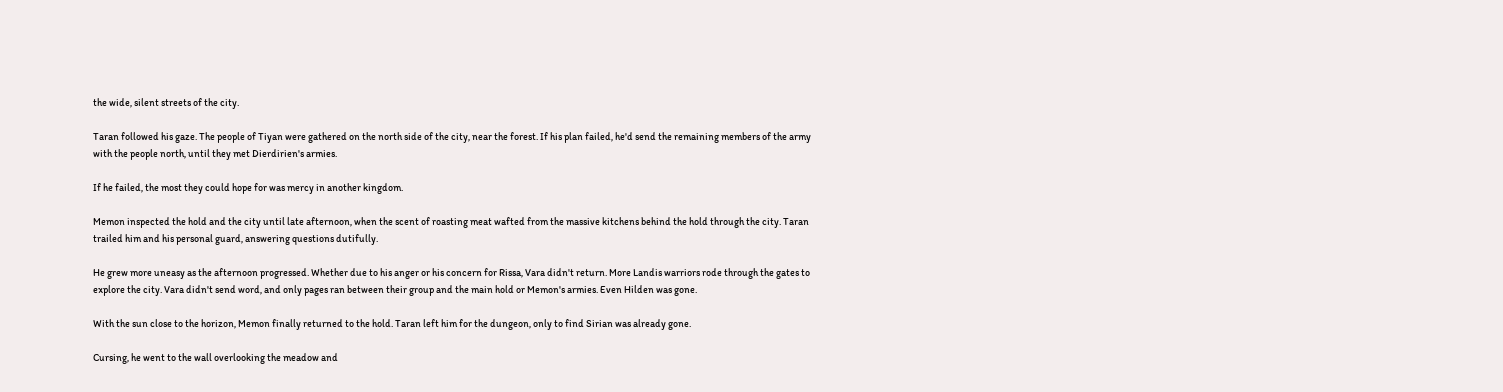the wide, silent streets of the city.

Taran followed his gaze. The people of Tiyan were gathered on the north side of the city, near the forest. If his plan failed, he'd send the remaining members of the army with the people north, until they met Dierdirien's armies.

If he failed, the most they could hope for was mercy in another kingdom.

Memon inspected the hold and the city until late afternoon, when the scent of roasting meat wafted from the massive kitchens behind the hold through the city. Taran trailed him and his personal guard, answering questions dutifully.

He grew more uneasy as the afternoon progressed. Whether due to his anger or his concern for Rissa, Vara didn't return. More Landis warriors rode through the gates to explore the city. Vara didn't send word, and only pages ran between their group and the main hold or Memon's armies. Even Hilden was gone.

With the sun close to the horizon, Memon finally returned to the hold. Taran left him for the dungeon, only to find Sirian was already gone.

Cursing, he went to the wall overlooking the meadow and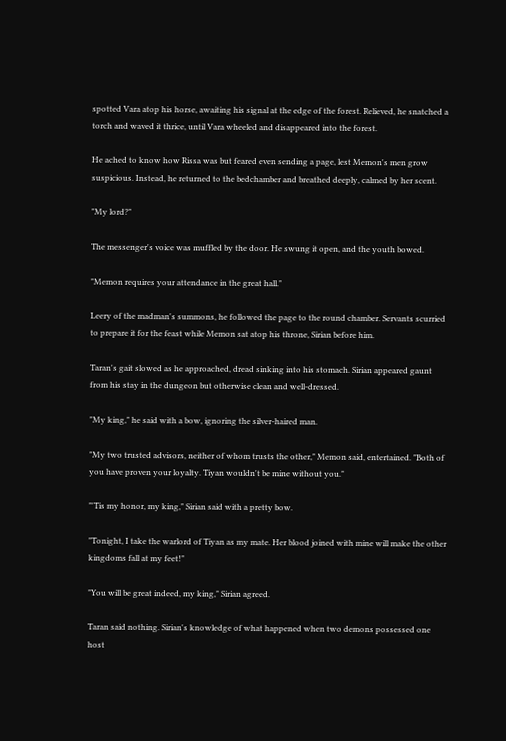spotted Vara atop his horse, awaiting his signal at the edge of the forest. Relieved, he snatched a torch and waved it thrice, until Vara wheeled and disappeared into the forest.

He ached to know how Rissa was but feared even sending a page, lest Memon's men grow suspicious. Instead, he returned to the bedchamber and breathed deeply, calmed by her scent.

"My lord?"

The messenger's voice was muffled by the door. He swung it open, and the youth bowed.

"Memon requires your attendance in the great hall."

Leery of the madman's summons, he followed the page to the round chamber. Servants scurried to prepare it for the feast while Memon sat atop his throne, Sirian before him.

Taran's gait slowed as he approached, dread sinking into his stomach. Sirian appeared gaunt from his stay in the dungeon but otherwise clean and well-dressed.

"My king," he said with a bow, ignoring the silver-haired man.

"My two trusted advisors, neither of whom trusts the other," Memon said, entertained. "Both of you have proven your loyalty. Tiyan wouldn't be mine without you."

"'Tis my honor, my king," Sirian said with a pretty bow.

"Tonight, I take the warlord of Tiyan as my mate. Her blood joined with mine will make the other kingdoms fall at my feet!"

"You will be great indeed, my king," Sirian agreed.

Taran said nothing. Sirian's knowledge of what happened when two demons possessed one host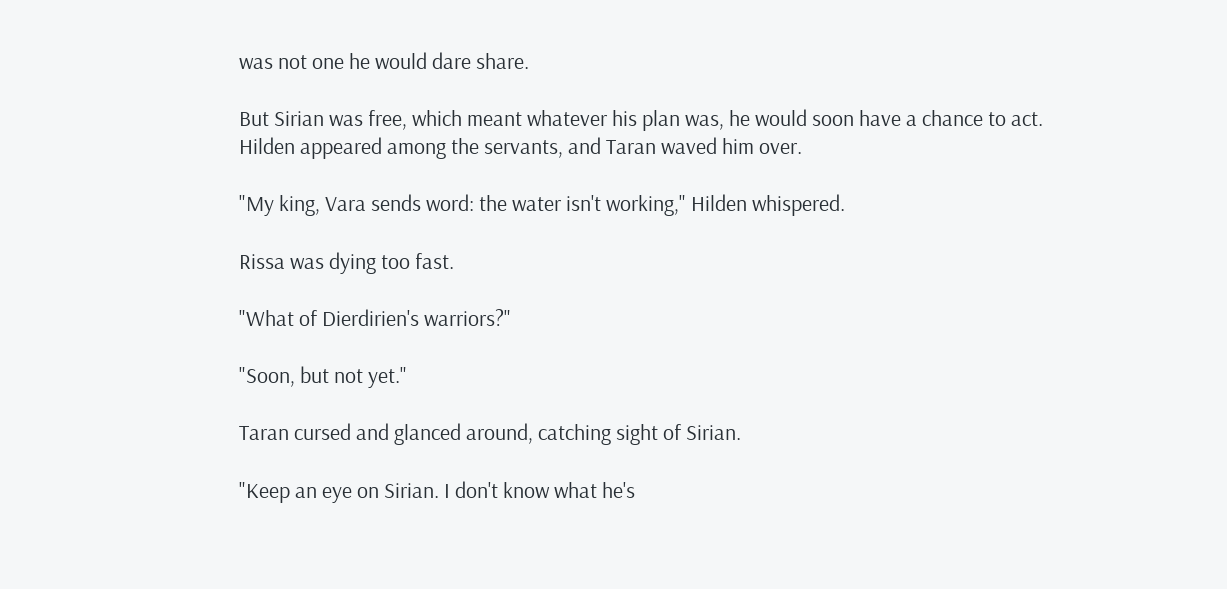was not one he would dare share.

But Sirian was free, which meant whatever his plan was, he would soon have a chance to act. Hilden appeared among the servants, and Taran waved him over.

"My king, Vara sends word: the water isn't working," Hilden whispered.

Rissa was dying too fast.

"What of Dierdirien's warriors?"

"Soon, but not yet."

Taran cursed and glanced around, catching sight of Sirian.

"Keep an eye on Sirian. I don't know what he's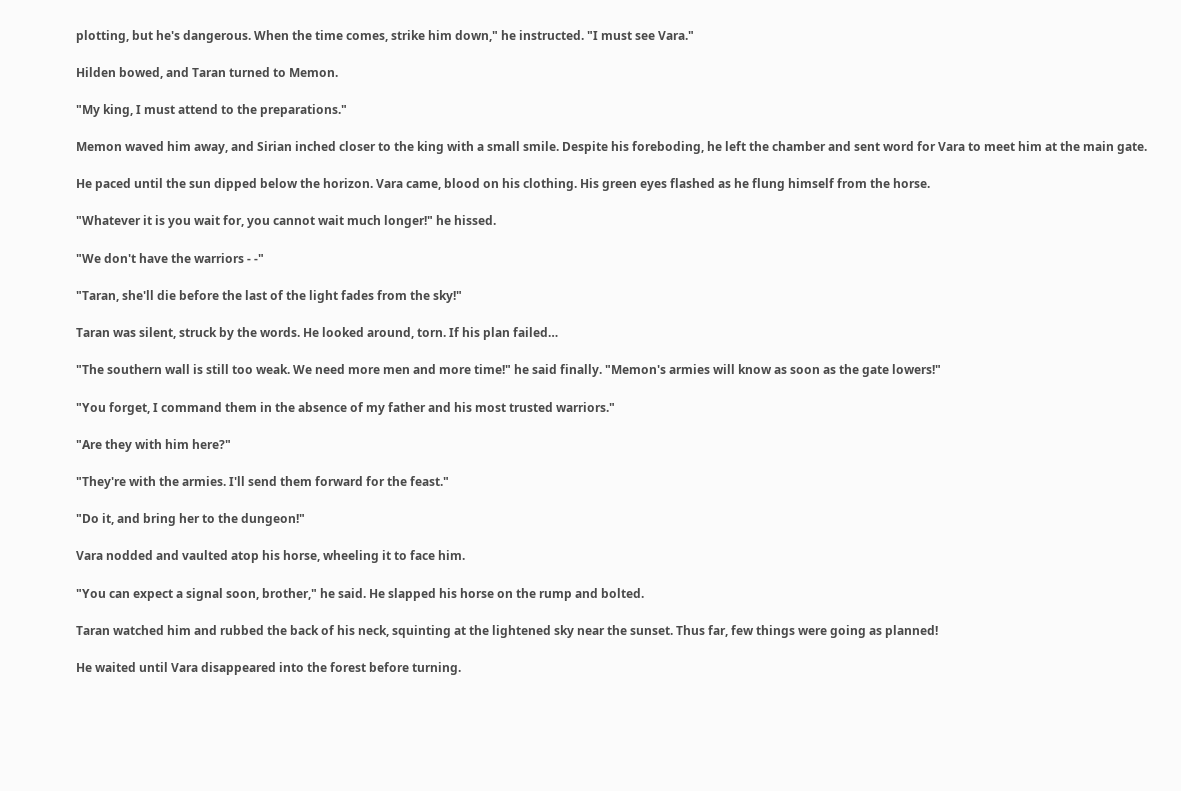plotting, but he's dangerous. When the time comes, strike him down," he instructed. "I must see Vara."

Hilden bowed, and Taran turned to Memon.

"My king, I must attend to the preparations."

Memon waved him away, and Sirian inched closer to the king with a small smile. Despite his foreboding, he left the chamber and sent word for Vara to meet him at the main gate.

He paced until the sun dipped below the horizon. Vara came, blood on his clothing. His green eyes flashed as he flung himself from the horse.

"Whatever it is you wait for, you cannot wait much longer!" he hissed.

"We don't have the warriors - -"

"Taran, she'll die before the last of the light fades from the sky!"

Taran was silent, struck by the words. He looked around, torn. If his plan failed…

"The southern wall is still too weak. We need more men and more time!" he said finally. "Memon's armies will know as soon as the gate lowers!"

"You forget, I command them in the absence of my father and his most trusted warriors."

"Are they with him here?"

"They're with the armies. I'll send them forward for the feast."

"Do it, and bring her to the dungeon!"

Vara nodded and vaulted atop his horse, wheeling it to face him.

"You can expect a signal soon, brother," he said. He slapped his horse on the rump and bolted.

Taran watched him and rubbed the back of his neck, squinting at the lightened sky near the sunset. Thus far, few things were going as planned!

He waited until Vara disappeared into the forest before turning.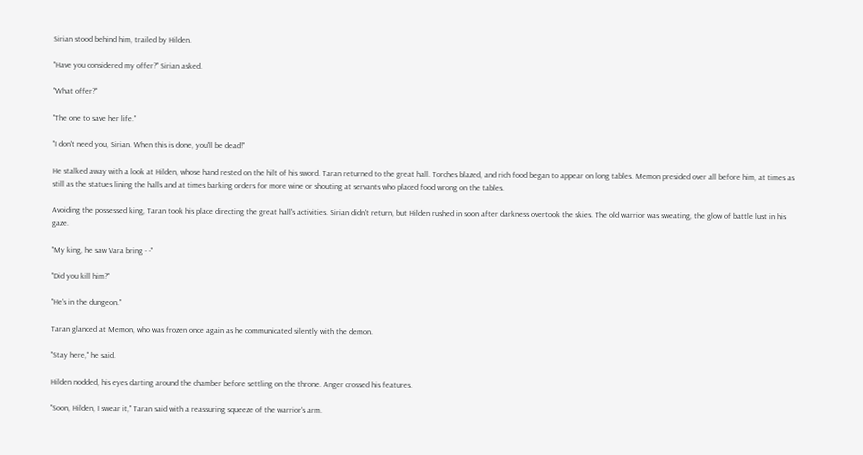Sirian stood behind him, trailed by Hilden.

"Have you considered my offer?" Sirian asked.

"What offer?"

"The one to save her life."

"I don't need you, Sirian. When this is done, you'll be dead!"

He stalked away with a look at Hilden, whose hand rested on the hilt of his sword. Taran returned to the great hall. Torches blazed, and rich food began to appear on long tables. Memon presided over all before him, at times as still as the statues lining the halls and at times barking orders for more wine or shouting at servants who placed food wrong on the tables.

Avoiding the possessed king, Taran took his place directing the great hall's activities. Sirian didn't return, but Hilden rushed in soon after darkness overtook the skies. The old warrior was sweating, the glow of battle lust in his gaze.

"My king, he saw Vara bring - -"

"Did you kill him?"

"He's in the dungeon."

Taran glanced at Memon, who was frozen once again as he communicated silently with the demon.

"Stay here," he said.

Hilden nodded, his eyes darting around the chamber before settling on the throne. Anger crossed his features.

"Soon, Hilden, I swear it," Taran said with a reassuring squeeze of the warrior's arm.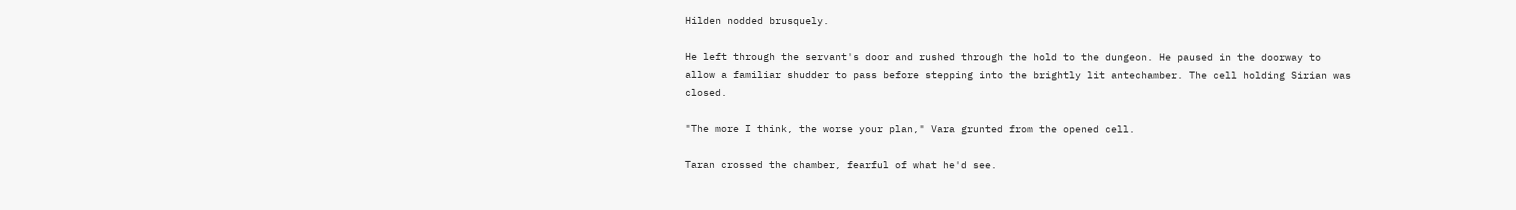Hilden nodded brusquely.

He left through the servant's door and rushed through the hold to the dungeon. He paused in the doorway to allow a familiar shudder to pass before stepping into the brightly lit antechamber. The cell holding Sirian was closed.

"The more I think, the worse your plan," Vara grunted from the opened cell.

Taran crossed the chamber, fearful of what he'd see.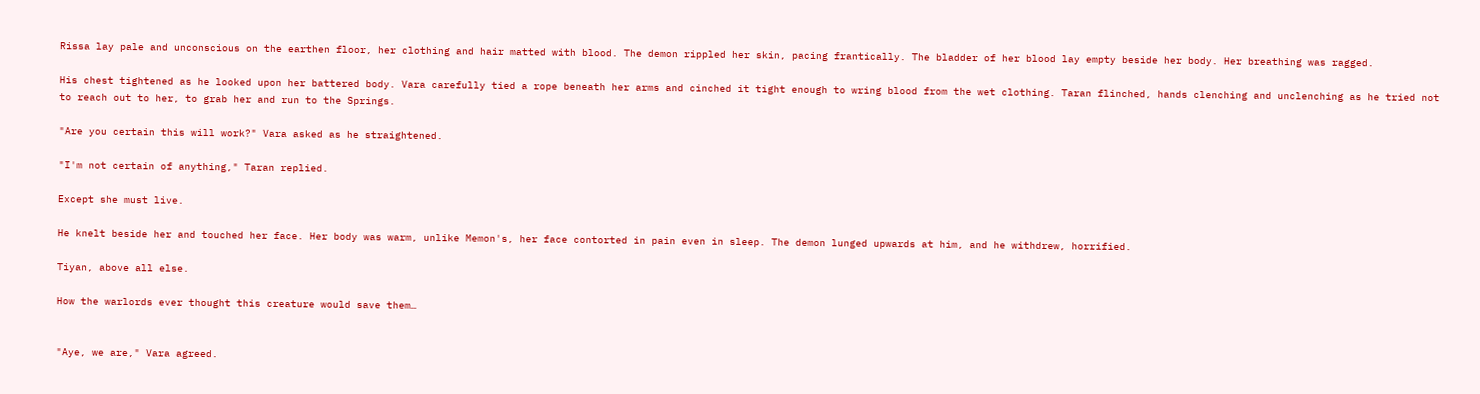Rissa lay pale and unconscious on the earthen floor, her clothing and hair matted with blood. The demon rippled her skin, pacing frantically. The bladder of her blood lay empty beside her body. Her breathing was ragged.

His chest tightened as he looked upon her battered body. Vara carefully tied a rope beneath her arms and cinched it tight enough to wring blood from the wet clothing. Taran flinched, hands clenching and unclenching as he tried not to reach out to her, to grab her and run to the Springs.

"Are you certain this will work?" Vara asked as he straightened.

"I'm not certain of anything," Taran replied.

Except she must live.

He knelt beside her and touched her face. Her body was warm, unlike Memon's, her face contorted in pain even in sleep. The demon lunged upwards at him, and he withdrew, horrified.

Tiyan, above all else.

How the warlords ever thought this creature would save them…


"Aye, we are," Vara agreed.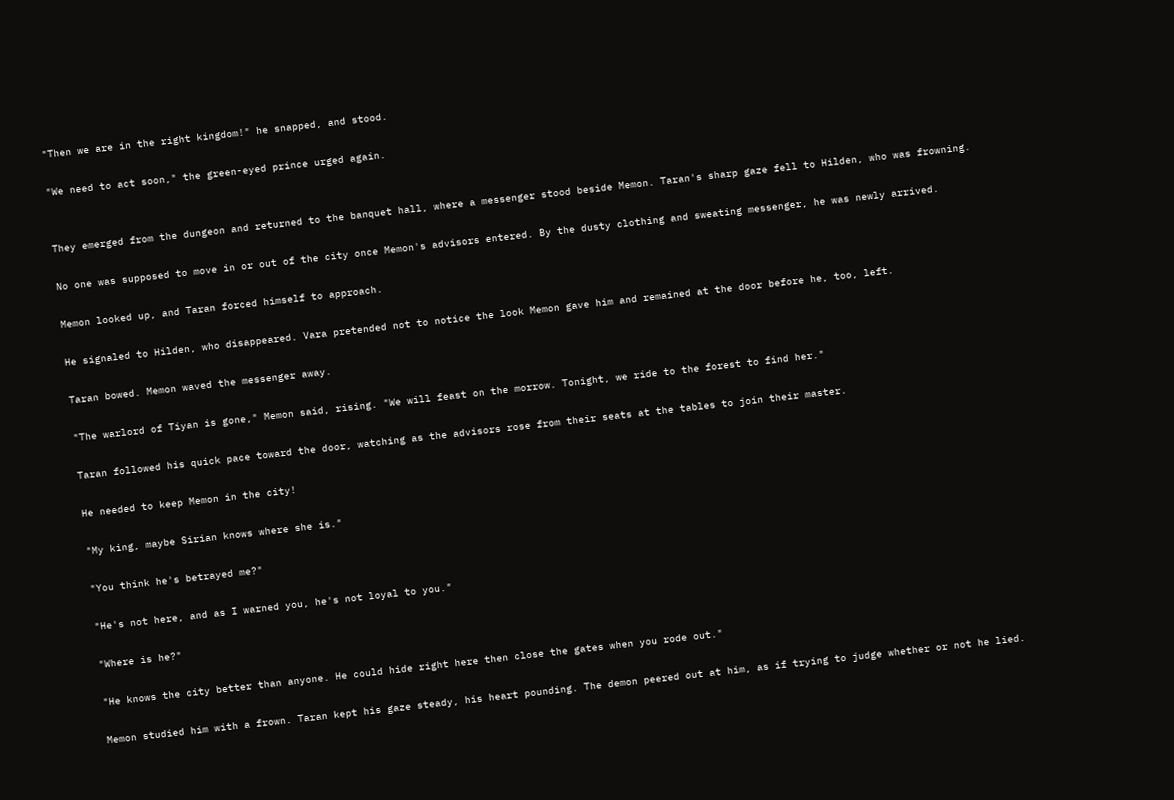"Then we are in the right kingdom!" he snapped, and stood.

"We need to act soon," the green-eyed prince urged again.


They emerged from the dungeon and returned to the banquet hall, where a messenger stood beside Memon. Taran's sharp gaze fell to Hilden, who was frowning.

No one was supposed to move in or out of the city once Memon's advisors entered. By the dusty clothing and sweating messenger, he was newly arrived.

Memon looked up, and Taran forced himself to approach.

He signaled to Hilden, who disappeared. Vara pretended not to notice the look Memon gave him and remained at the door before he, too, left.

Taran bowed. Memon waved the messenger away.

"The warlord of Tiyan is gone," Memon said, rising. "We will feast on the morrow. Tonight, we ride to the forest to find her."

Taran followed his quick pace toward the door, watching as the advisors rose from their seats at the tables to join their master.

He needed to keep Memon in the city!

"My king, maybe Sirian knows where she is."

"You think he's betrayed me?"

"He's not here, and as I warned you, he's not loyal to you."

"Where is he?"

"He knows the city better than anyone. He could hide right here then close the gates when you rode out."

Memon studied him with a frown. Taran kept his gaze steady, his heart pounding. The demon peered out at him, as if trying to judge whether or not he lied.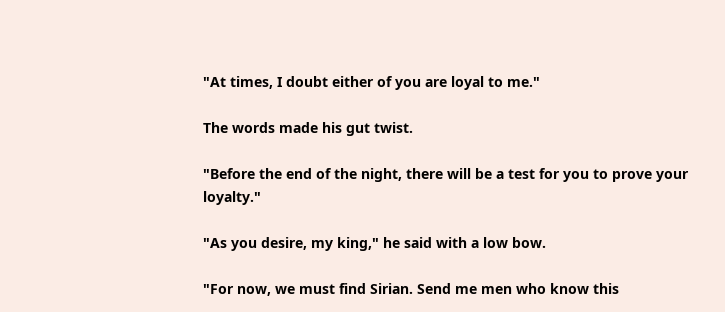"At times, I doubt either of you are loyal to me."

The words made his gut twist.

"Before the end of the night, there will be a test for you to prove your loyalty."

"As you desire, my king," he said with a low bow.

"For now, we must find Sirian. Send me men who know this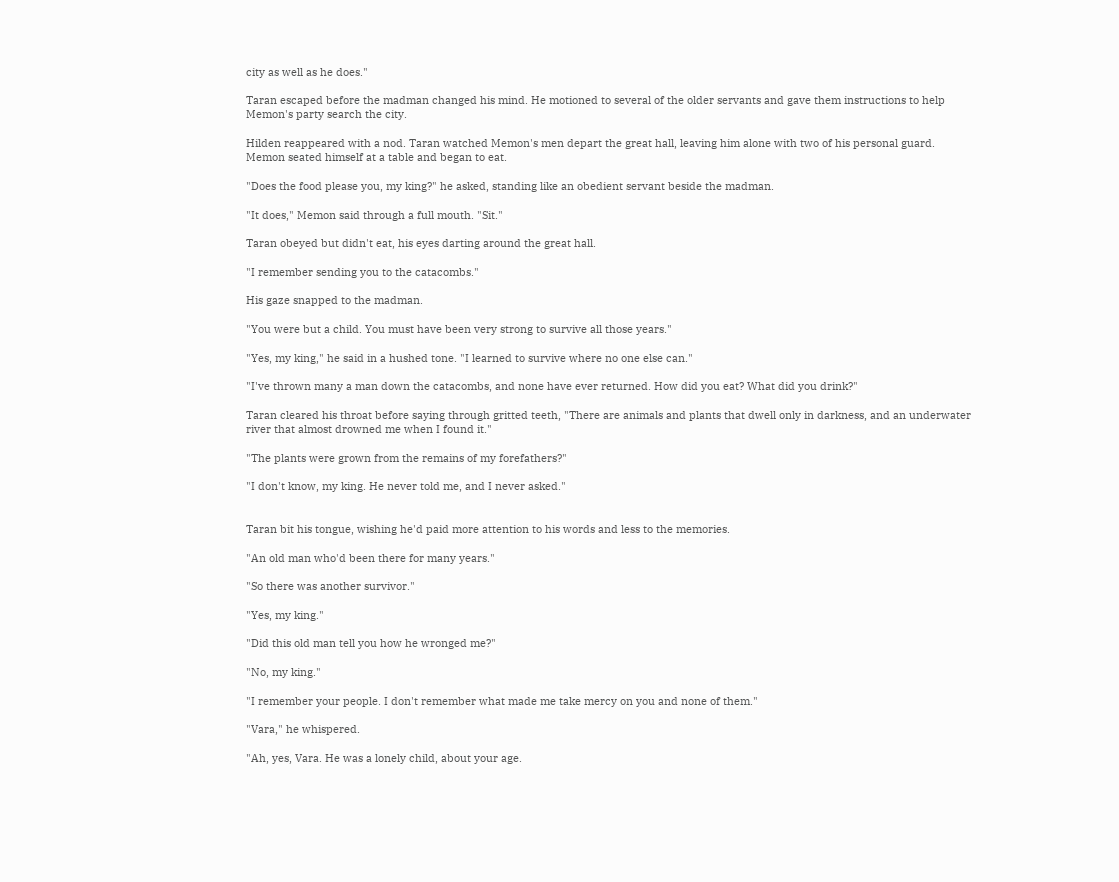city as well as he does."

Taran escaped before the madman changed his mind. He motioned to several of the older servants and gave them instructions to help Memon's party search the city.

Hilden reappeared with a nod. Taran watched Memon's men depart the great hall, leaving him alone with two of his personal guard. Memon seated himself at a table and began to eat.

"Does the food please you, my king?" he asked, standing like an obedient servant beside the madman.

"It does," Memon said through a full mouth. "Sit."

Taran obeyed but didn't eat, his eyes darting around the great hall.

"I remember sending you to the catacombs."

His gaze snapped to the madman.

"You were but a child. You must have been very strong to survive all those years."

"Yes, my king," he said in a hushed tone. "I learned to survive where no one else can."

"I've thrown many a man down the catacombs, and none have ever returned. How did you eat? What did you drink?"

Taran cleared his throat before saying through gritted teeth, "There are animals and plants that dwell only in darkness, and an underwater river that almost drowned me when I found it."

"The plants were grown from the remains of my forefathers?"

"I don't know, my king. He never told me, and I never asked."


Taran bit his tongue, wishing he'd paid more attention to his words and less to the memories.

"An old man who'd been there for many years."

"So there was another survivor."

"Yes, my king."

"Did this old man tell you how he wronged me?"

"No, my king."

"I remember your people. I don't remember what made me take mercy on you and none of them."

"Vara," he whispered.

"Ah, yes, Vara. He was a lonely child, about your age.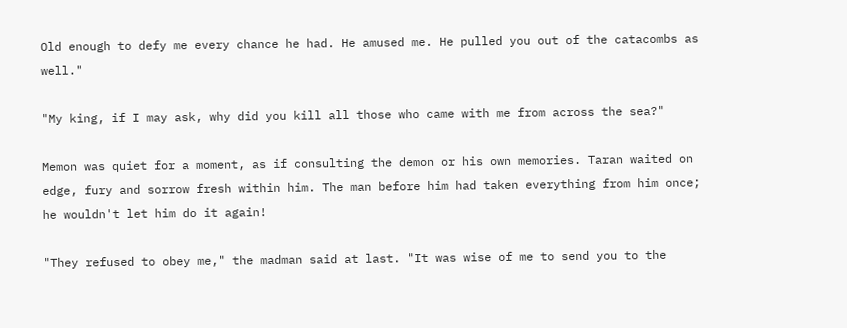Old enough to defy me every chance he had. He amused me. He pulled you out of the catacombs as well."

"My king, if I may ask, why did you kill all those who came with me from across the sea?"

Memon was quiet for a moment, as if consulting the demon or his own memories. Taran waited on edge, fury and sorrow fresh within him. The man before him had taken everything from him once; he wouldn't let him do it again!

"They refused to obey me," the madman said at last. "It was wise of me to send you to the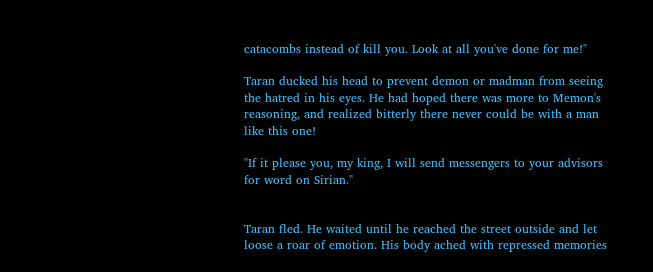catacombs instead of kill you. Look at all you've done for me!"

Taran ducked his head to prevent demon or madman from seeing the hatred in his eyes. He had hoped there was more to Memon's reasoning, and realized bitterly there never could be with a man like this one!

"If it please you, my king, I will send messengers to your advisors for word on Sirian."


Taran fled. He waited until he reached the street outside and let loose a roar of emotion. His body ached with repressed memories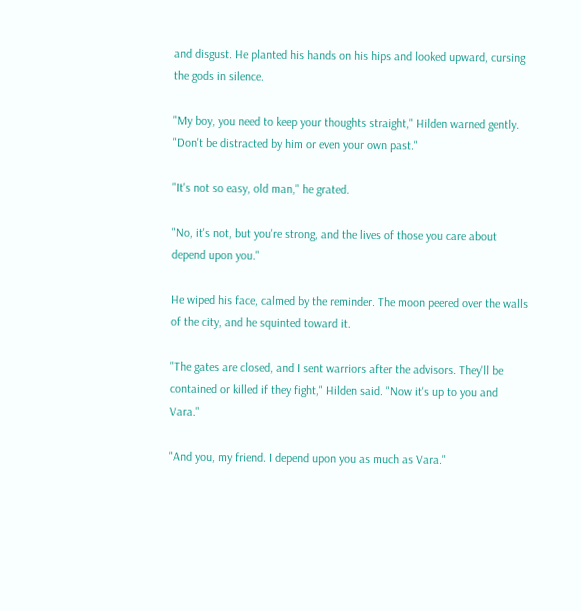and disgust. He planted his hands on his hips and looked upward, cursing the gods in silence.

"My boy, you need to keep your thoughts straight," Hilden warned gently. "Don't be distracted by him or even your own past."

"It's not so easy, old man," he grated.

"No, it's not, but you're strong, and the lives of those you care about depend upon you."

He wiped his face, calmed by the reminder. The moon peered over the walls of the city, and he squinted toward it.

"The gates are closed, and I sent warriors after the advisors. They'll be contained or killed if they fight," Hilden said. "Now it's up to you and Vara."

"And you, my friend. I depend upon you as much as Vara."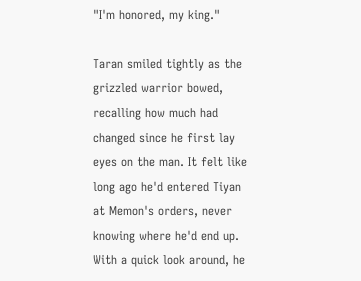"I'm honored, my king."

Taran smiled tightly as the grizzled warrior bowed, recalling how much had changed since he first lay eyes on the man. It felt like long ago he'd entered Tiyan at Memon's orders, never knowing where he'd end up. With a quick look around, he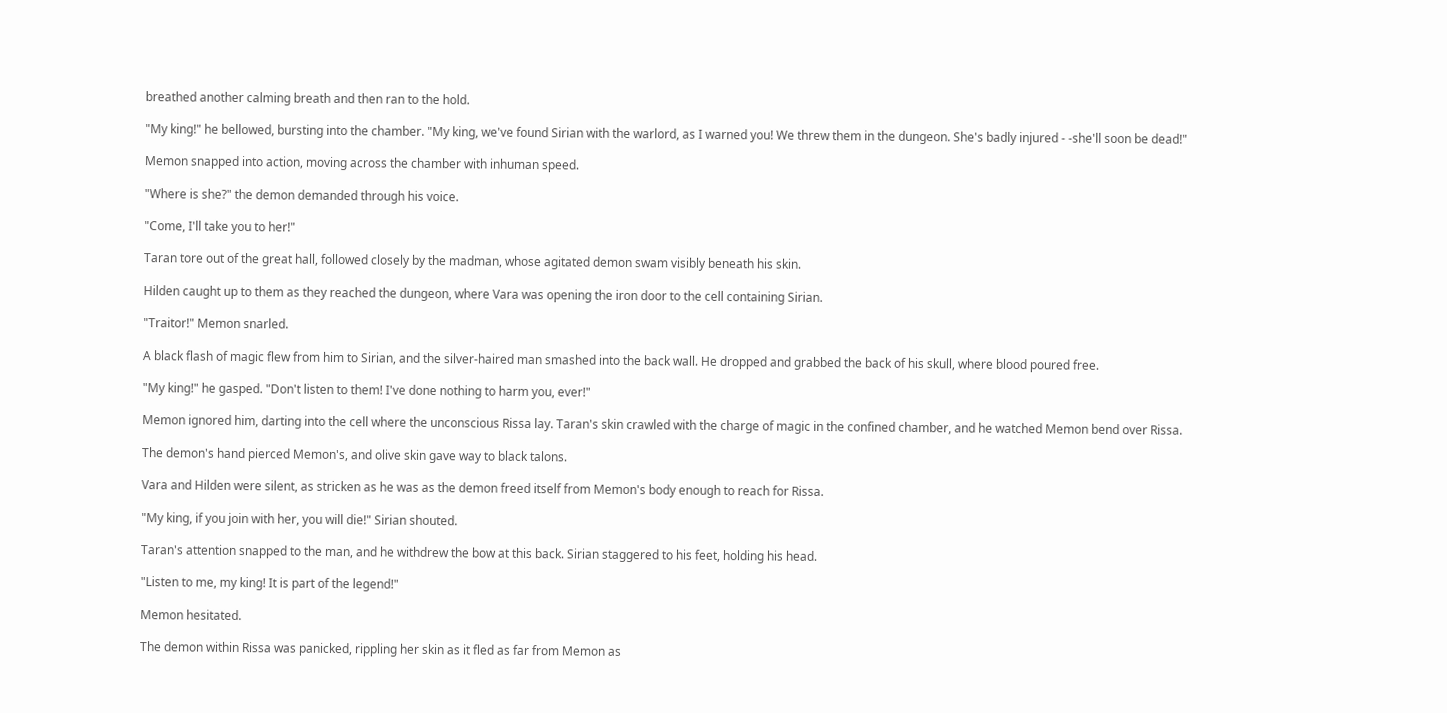breathed another calming breath and then ran to the hold.

"My king!" he bellowed, bursting into the chamber. "My king, we've found Sirian with the warlord, as I warned you! We threw them in the dungeon. She's badly injured - -she'll soon be dead!"

Memon snapped into action, moving across the chamber with inhuman speed.

"Where is she?" the demon demanded through his voice.

"Come, I'll take you to her!"

Taran tore out of the great hall, followed closely by the madman, whose agitated demon swam visibly beneath his skin.

Hilden caught up to them as they reached the dungeon, where Vara was opening the iron door to the cell containing Sirian.

"Traitor!" Memon snarled.

A black flash of magic flew from him to Sirian, and the silver-haired man smashed into the back wall. He dropped and grabbed the back of his skull, where blood poured free.

"My king!" he gasped. "Don't listen to them! I've done nothing to harm you, ever!"

Memon ignored him, darting into the cell where the unconscious Rissa lay. Taran's skin crawled with the charge of magic in the confined chamber, and he watched Memon bend over Rissa.

The demon's hand pierced Memon's, and olive skin gave way to black talons.

Vara and Hilden were silent, as stricken as he was as the demon freed itself from Memon's body enough to reach for Rissa.

"My king, if you join with her, you will die!" Sirian shouted.

Taran's attention snapped to the man, and he withdrew the bow at this back. Sirian staggered to his feet, holding his head.

"Listen to me, my king! It is part of the legend!"

Memon hesitated.

The demon within Rissa was panicked, rippling her skin as it fled as far from Memon as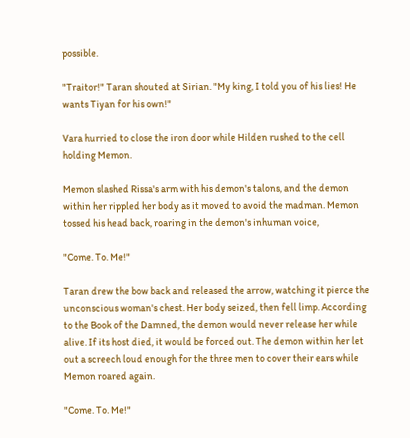possible.

"Traitor!" Taran shouted at Sirian. "My king, I told you of his lies! He wants Tiyan for his own!"

Vara hurried to close the iron door while Hilden rushed to the cell holding Memon.

Memon slashed Rissa's arm with his demon's talons, and the demon within her rippled her body as it moved to avoid the madman. Memon tossed his head back, roaring in the demon's inhuman voice,

"Come. To. Me!"

Taran drew the bow back and released the arrow, watching it pierce the unconscious woman's chest. Her body seized, then fell limp. According to the Book of the Damned, the demon would never release her while alive. If its host died, it would be forced out. The demon within her let out a screech loud enough for the three men to cover their ears while Memon roared again.

"Come. To. Me!"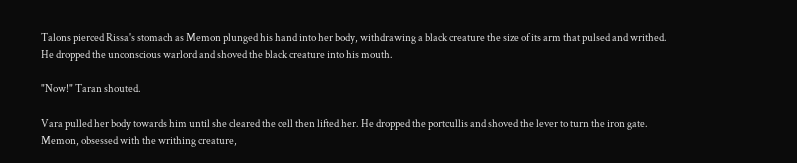Talons pierced Rissa's stomach as Memon plunged his hand into her body, withdrawing a black creature the size of its arm that pulsed and writhed. He dropped the unconscious warlord and shoved the black creature into his mouth.

"Now!" Taran shouted.

Vara pulled her body towards him until she cleared the cell then lifted her. He dropped the portcullis and shoved the lever to turn the iron gate. Memon, obsessed with the writhing creature,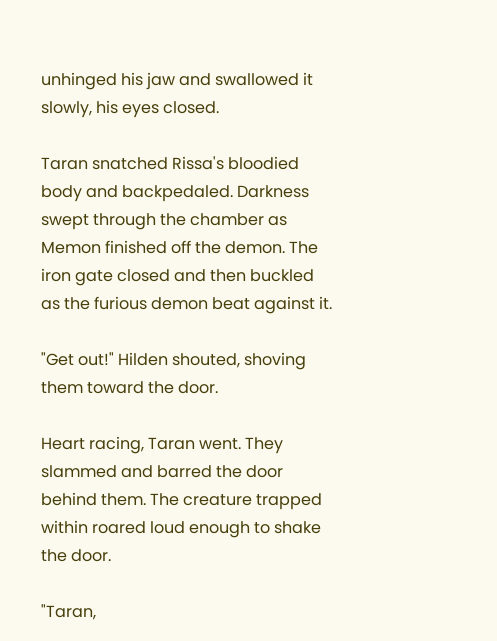unhinged his jaw and swallowed it slowly, his eyes closed.

Taran snatched Rissa's bloodied body and backpedaled. Darkness swept through the chamber as Memon finished off the demon. The iron gate closed and then buckled as the furious demon beat against it.

"Get out!" Hilden shouted, shoving them toward the door.

Heart racing, Taran went. They slammed and barred the door behind them. The creature trapped within roared loud enough to shake the door.

"Taran,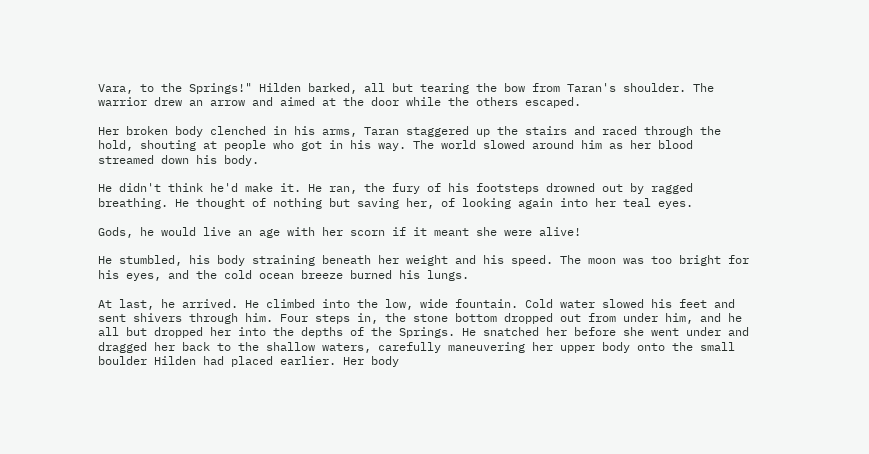Vara, to the Springs!" Hilden barked, all but tearing the bow from Taran's shoulder. The warrior drew an arrow and aimed at the door while the others escaped.

Her broken body clenched in his arms, Taran staggered up the stairs and raced through the hold, shouting at people who got in his way. The world slowed around him as her blood streamed down his body.

He didn't think he'd make it. He ran, the fury of his footsteps drowned out by ragged breathing. He thought of nothing but saving her, of looking again into her teal eyes.

Gods, he would live an age with her scorn if it meant she were alive!

He stumbled, his body straining beneath her weight and his speed. The moon was too bright for his eyes, and the cold ocean breeze burned his lungs.

At last, he arrived. He climbed into the low, wide fountain. Cold water slowed his feet and sent shivers through him. Four steps in, the stone bottom dropped out from under him, and he all but dropped her into the depths of the Springs. He snatched her before she went under and dragged her back to the shallow waters, carefully maneuvering her upper body onto the small boulder Hilden had placed earlier. Her body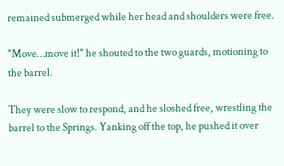remained submerged while her head and shoulders were free.

"Move…move it!" he shouted to the two guards, motioning to the barrel.

They were slow to respond, and he sloshed free, wrestling the barrel to the Springs. Yanking off the top, he pushed it over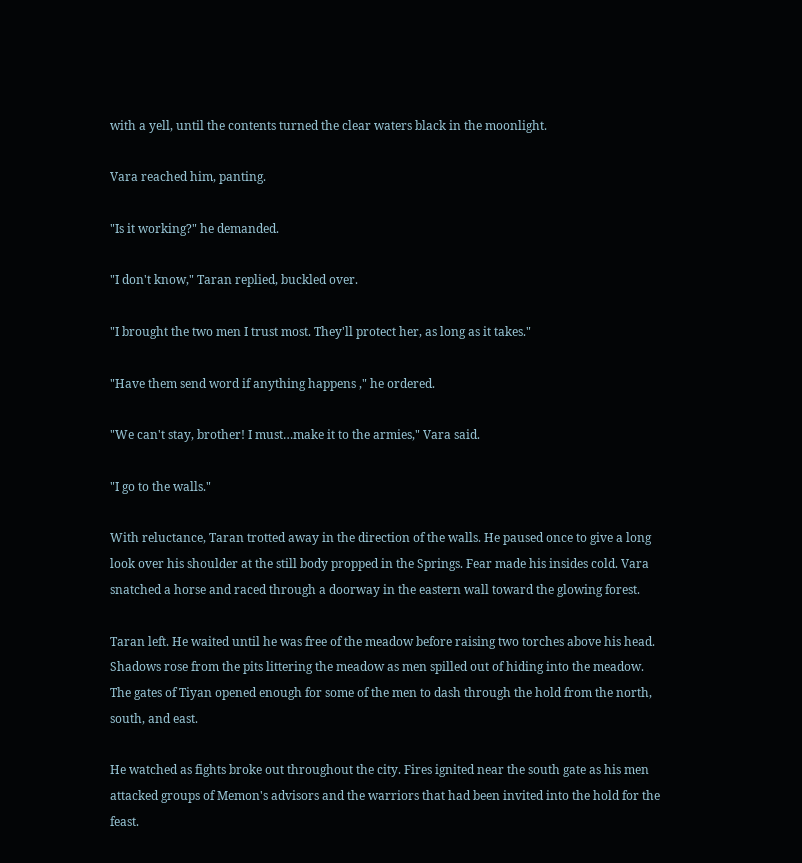with a yell, until the contents turned the clear waters black in the moonlight.

Vara reached him, panting.

"Is it working?" he demanded.

"I don't know," Taran replied, buckled over.

"I brought the two men I trust most. They'll protect her, as long as it takes."

"Have them send word if anything happens ," he ordered.

"We can't stay, brother! I must…make it to the armies," Vara said.

"I go to the walls."

With reluctance, Taran trotted away in the direction of the walls. He paused once to give a long look over his shoulder at the still body propped in the Springs. Fear made his insides cold. Vara snatched a horse and raced through a doorway in the eastern wall toward the glowing forest.

Taran left. He waited until he was free of the meadow before raising two torches above his head. Shadows rose from the pits littering the meadow as men spilled out of hiding into the meadow. The gates of Tiyan opened enough for some of the men to dash through the hold from the north, south, and east.

He watched as fights broke out throughout the city. Fires ignited near the south gate as his men attacked groups of Memon's advisors and the warriors that had been invited into the hold for the feast.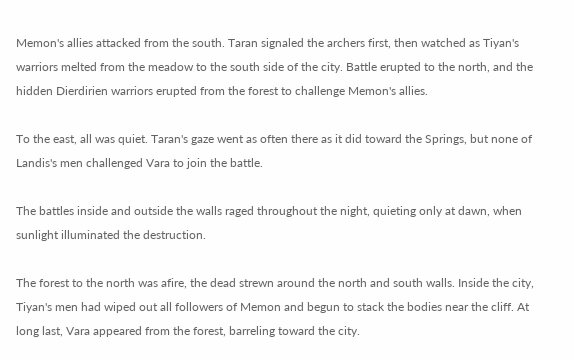Memon's allies attacked from the south. Taran signaled the archers first, then watched as Tiyan's warriors melted from the meadow to the south side of the city. Battle erupted to the north, and the hidden Dierdirien warriors erupted from the forest to challenge Memon's allies.

To the east, all was quiet. Taran's gaze went as often there as it did toward the Springs, but none of Landis's men challenged Vara to join the battle.

The battles inside and outside the walls raged throughout the night, quieting only at dawn, when sunlight illuminated the destruction.

The forest to the north was afire, the dead strewn around the north and south walls. Inside the city, Tiyan's men had wiped out all followers of Memon and begun to stack the bodies near the cliff. At long last, Vara appeared from the forest, barreling toward the city.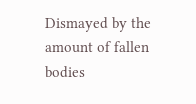Dismayed by the amount of fallen bodies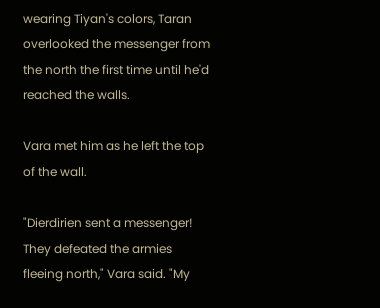wearing Tiyan's colors, Taran overlooked the messenger from the north the first time until he'd reached the walls.

Vara met him as he left the top of the wall.

"Dierdirien sent a messenger! They defeated the armies fleeing north," Vara said. "My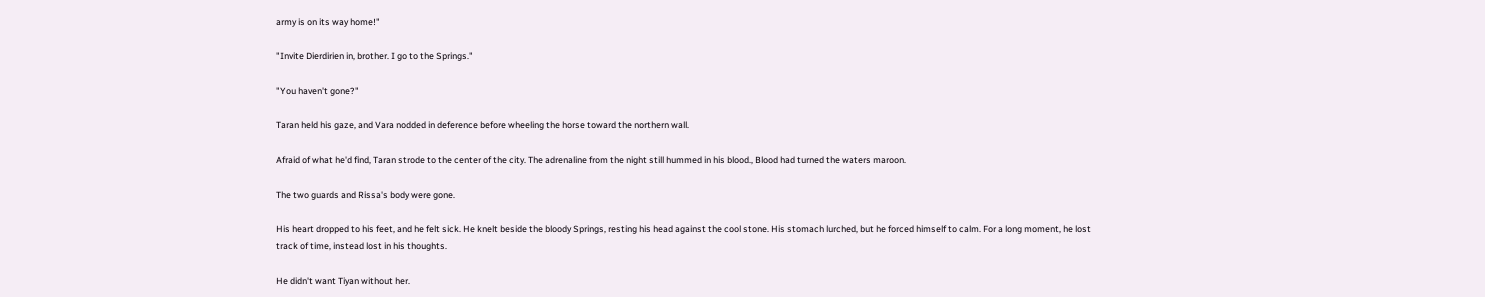army is on its way home!"

"Invite Dierdirien in, brother. I go to the Springs."

"You haven't gone?"

Taran held his gaze, and Vara nodded in deference before wheeling the horse toward the northern wall.

Afraid of what he'd find, Taran strode to the center of the city. The adrenaline from the night still hummed in his blood., Blood had turned the waters maroon.

The two guards and Rissa's body were gone.

His heart dropped to his feet, and he felt sick. He knelt beside the bloody Springs, resting his head against the cool stone. His stomach lurched, but he forced himself to calm. For a long moment, he lost track of time, instead lost in his thoughts.

He didn't want Tiyan without her.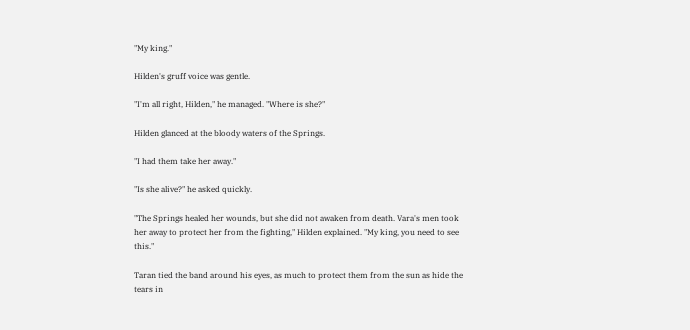"My king."

Hilden's gruff voice was gentle.

"I'm all right, Hilden," he managed. "Where is she?"

Hilden glanced at the bloody waters of the Springs.

"I had them take her away."

"Is she alive?" he asked quickly.

"The Springs healed her wounds, but she did not awaken from death. Vara's men took her away to protect her from the fighting," Hilden explained. "My king, you need to see this."

Taran tied the band around his eyes, as much to protect them from the sun as hide the tears in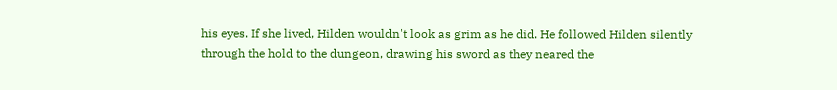his eyes. If she lived, Hilden wouldn't look as grim as he did. He followed Hilden silently through the hold to the dungeon, drawing his sword as they neared the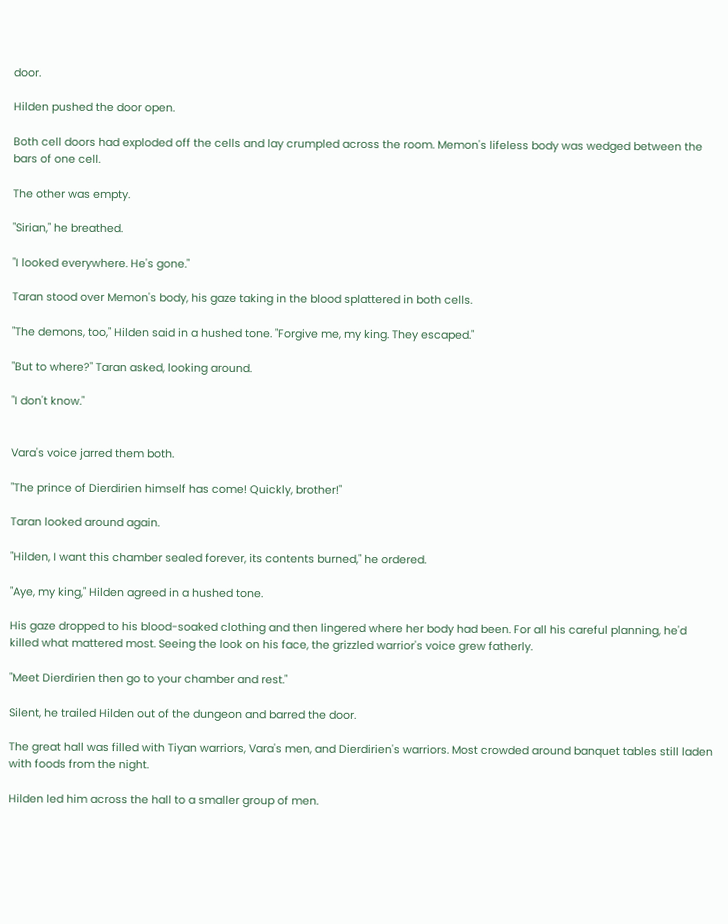door.

Hilden pushed the door open.

Both cell doors had exploded off the cells and lay crumpled across the room. Memon's lifeless body was wedged between the bars of one cell.

The other was empty.

"Sirian," he breathed.

"I looked everywhere. He's gone."

Taran stood over Memon's body, his gaze taking in the blood splattered in both cells.

"The demons, too," Hilden said in a hushed tone. "Forgive me, my king. They escaped."

"But to where?" Taran asked, looking around.

"I don't know."


Vara's voice jarred them both.

"The prince of Dierdirien himself has come! Quickly, brother!"

Taran looked around again.

"Hilden, I want this chamber sealed forever, its contents burned," he ordered.

"Aye, my king," Hilden agreed in a hushed tone.

His gaze dropped to his blood-soaked clothing and then lingered where her body had been. For all his careful planning, he'd killed what mattered most. Seeing the look on his face, the grizzled warrior's voice grew fatherly.

"Meet Dierdirien then go to your chamber and rest."

Silent, he trailed Hilden out of the dungeon and barred the door.

The great hall was filled with Tiyan warriors, Vara's men, and Dierdirien's warriors. Most crowded around banquet tables still laden with foods from the night.

Hilden led him across the hall to a smaller group of men.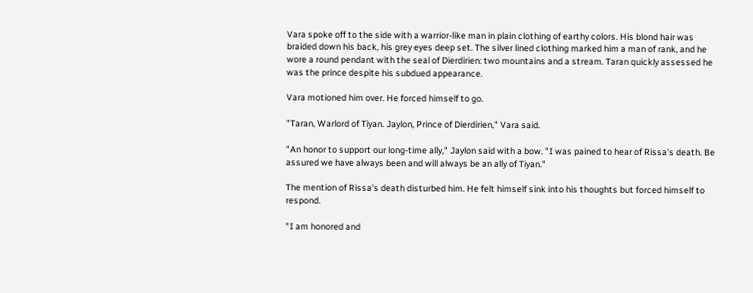Vara spoke off to the side with a warrior-like man in plain clothing of earthy colors. His blond hair was braided down his back, his grey eyes deep set. The silver lined clothing marked him a man of rank, and he wore a round pendant with the seal of Dierdirien: two mountains and a stream. Taran quickly assessed he was the prince despite his subdued appearance.

Vara motioned him over. He forced himself to go.

"Taran, Warlord of Tiyan. Jaylon, Prince of Dierdirien," Vara said.

"An honor to support our long-time ally," Jaylon said with a bow. "I was pained to hear of Rissa's death. Be assured we have always been and will always be an ally of Tiyan."

The mention of Rissa's death disturbed him. He felt himself sink into his thoughts but forced himself to respond.

"I am honored and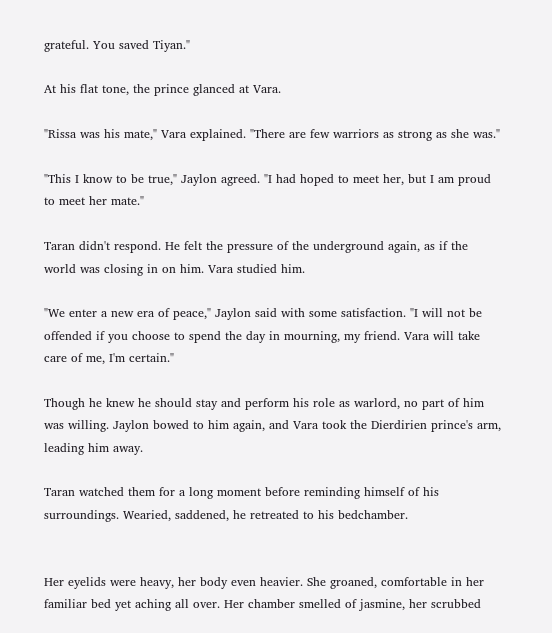grateful. You saved Tiyan."

At his flat tone, the prince glanced at Vara.

"Rissa was his mate," Vara explained. "There are few warriors as strong as she was."

"This I know to be true," Jaylon agreed. "I had hoped to meet her, but I am proud to meet her mate."

Taran didn't respond. He felt the pressure of the underground again, as if the world was closing in on him. Vara studied him.

"We enter a new era of peace," Jaylon said with some satisfaction. "I will not be offended if you choose to spend the day in mourning, my friend. Vara will take care of me, I'm certain."

Though he knew he should stay and perform his role as warlord, no part of him was willing. Jaylon bowed to him again, and Vara took the Dierdirien prince's arm, leading him away.

Taran watched them for a long moment before reminding himself of his surroundings. Wearied, saddened, he retreated to his bedchamber.


Her eyelids were heavy, her body even heavier. She groaned, comfortable in her familiar bed yet aching all over. Her chamber smelled of jasmine, her scrubbed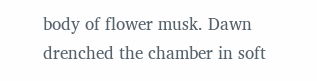body of flower musk. Dawn drenched the chamber in soft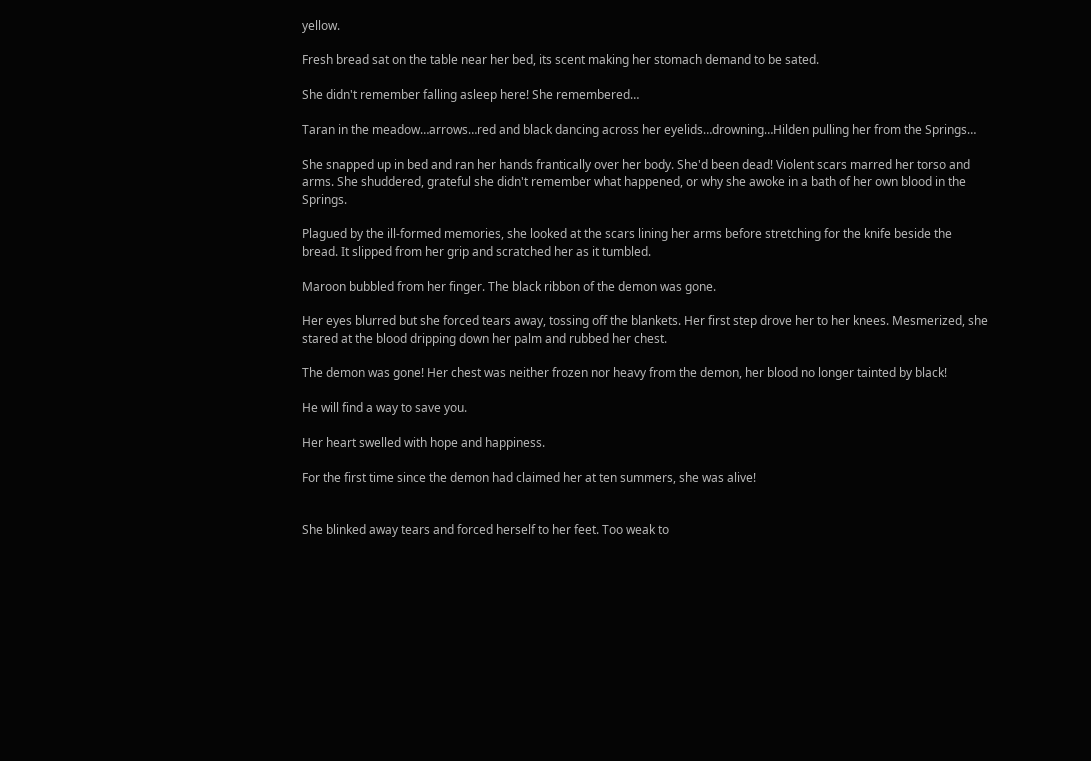yellow.

Fresh bread sat on the table near her bed, its scent making her stomach demand to be sated.

She didn't remember falling asleep here! She remembered…

Taran in the meadow…arrows…red and black dancing across her eyelids…drowning…Hilden pulling her from the Springs…

She snapped up in bed and ran her hands frantically over her body. She'd been dead! Violent scars marred her torso and arms. She shuddered, grateful she didn't remember what happened, or why she awoke in a bath of her own blood in the Springs.

Plagued by the ill-formed memories, she looked at the scars lining her arms before stretching for the knife beside the bread. It slipped from her grip and scratched her as it tumbled.

Maroon bubbled from her finger. The black ribbon of the demon was gone.

Her eyes blurred but she forced tears away, tossing off the blankets. Her first step drove her to her knees. Mesmerized, she stared at the blood dripping down her palm and rubbed her chest.

The demon was gone! Her chest was neither frozen nor heavy from the demon, her blood no longer tainted by black!

He will find a way to save you.

Her heart swelled with hope and happiness.

For the first time since the demon had claimed her at ten summers, she was alive!


She blinked away tears and forced herself to her feet. Too weak to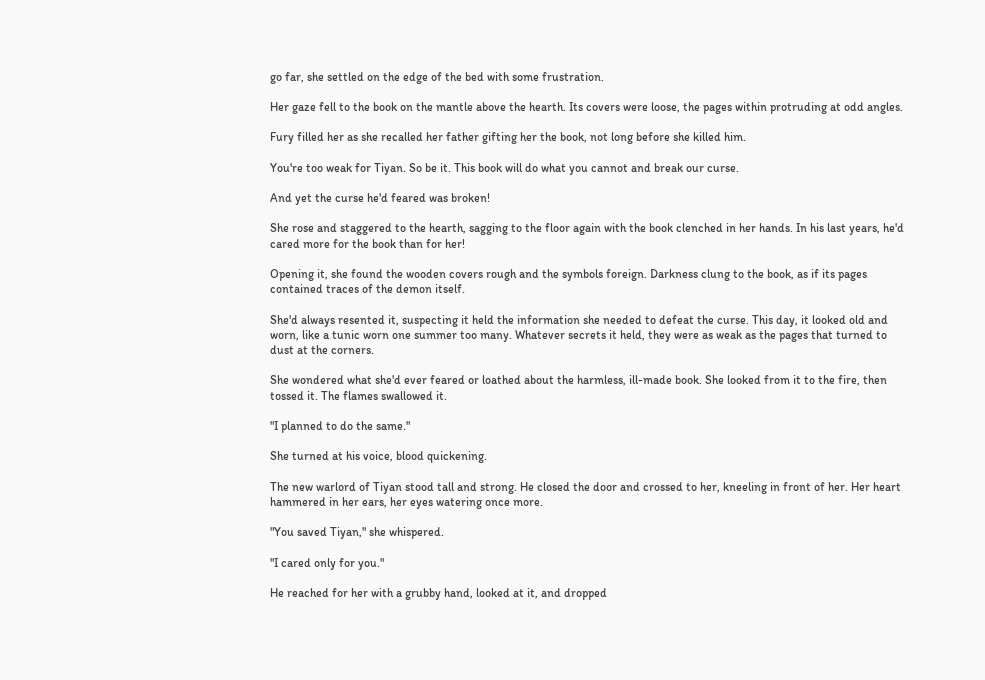go far, she settled on the edge of the bed with some frustration.

Her gaze fell to the book on the mantle above the hearth. Its covers were loose, the pages within protruding at odd angles.

Fury filled her as she recalled her father gifting her the book, not long before she killed him.

You're too weak for Tiyan. So be it. This book will do what you cannot and break our curse.

And yet the curse he'd feared was broken!

She rose and staggered to the hearth, sagging to the floor again with the book clenched in her hands. In his last years, he'd cared more for the book than for her!

Opening it, she found the wooden covers rough and the symbols foreign. Darkness clung to the book, as if its pages contained traces of the demon itself.

She'd always resented it, suspecting it held the information she needed to defeat the curse. This day, it looked old and worn, like a tunic worn one summer too many. Whatever secrets it held, they were as weak as the pages that turned to dust at the corners.

She wondered what she'd ever feared or loathed about the harmless, ill-made book. She looked from it to the fire, then tossed it. The flames swallowed it.

"I planned to do the same."

She turned at his voice, blood quickening.

The new warlord of Tiyan stood tall and strong. He closed the door and crossed to her, kneeling in front of her. Her heart hammered in her ears, her eyes watering once more.

"You saved Tiyan," she whispered.

"I cared only for you."

He reached for her with a grubby hand, looked at it, and dropped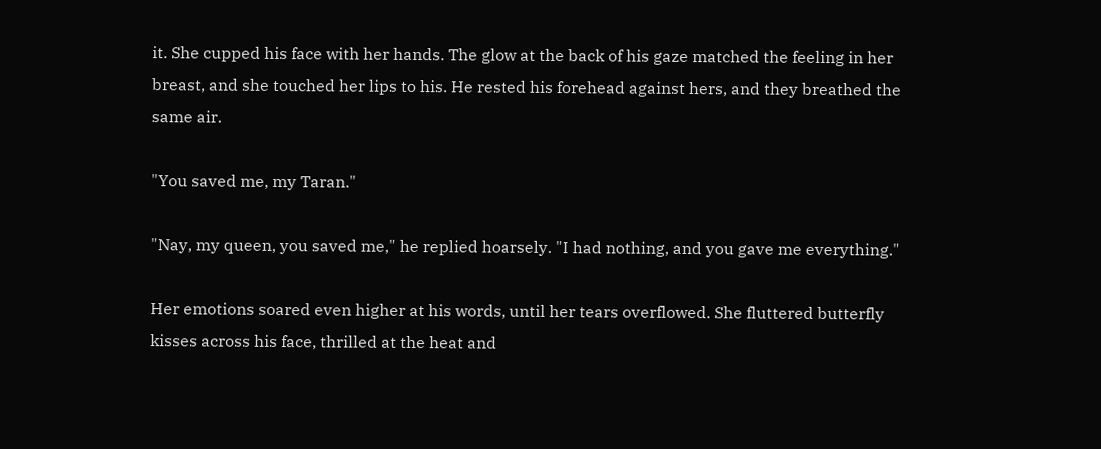it. She cupped his face with her hands. The glow at the back of his gaze matched the feeling in her breast, and she touched her lips to his. He rested his forehead against hers, and they breathed the same air.

"You saved me, my Taran."

"Nay, my queen, you saved me," he replied hoarsely. "I had nothing, and you gave me everything."

Her emotions soared even higher at his words, until her tears overflowed. She fluttered butterfly kisses across his face, thrilled at the heat and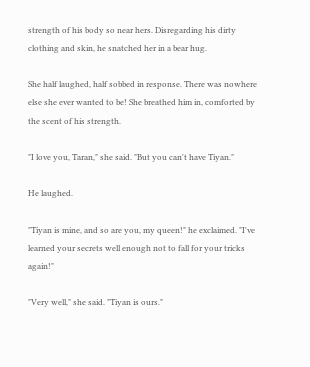strength of his body so near hers. Disregarding his dirty clothing and skin, he snatched her in a bear hug.

She half laughed, half sobbed in response. There was nowhere else she ever wanted to be! She breathed him in, comforted by the scent of his strength.

"I love you, Taran," she said. "But you can't have Tiyan."

He laughed.

"Tiyan is mine, and so are you, my queen!" he exclaimed. "I've learned your secrets well enough not to fall for your tricks again!"

"Very well," she said. "Tiyan is ours."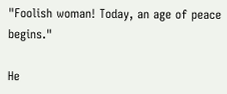"Foolish woman! Today, an age of peace begins."

He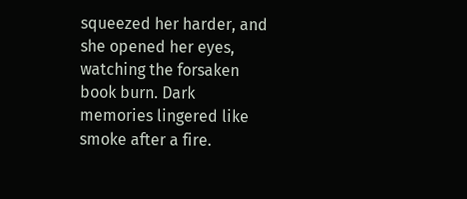squeezed her harder, and she opened her eyes, watching the forsaken book burn. Dark memories lingered like smoke after a fire.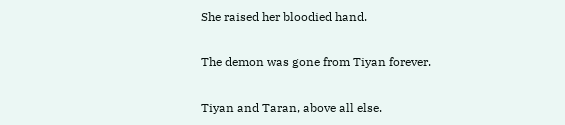She raised her bloodied hand.

The demon was gone from Tiyan forever.

Tiyan and Taran, above all else.